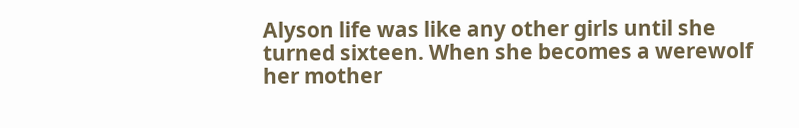Alyson life was like any other girls until she turned sixteen. When she becomes a werewolf her mother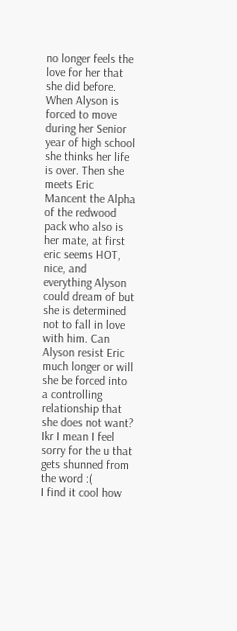no longer feels the love for her that she did before. When Alyson is forced to move during her Senior year of high school she thinks her life is over. Then she meets Eric Mancent the Alpha of the redwood pack who also is her mate, at first eric seems HOT, nice, and everything Alyson could dream of but she is determined not to fall in love with him. Can Alyson resist Eric much longer or will she be forced into a controlling relationship that she does not want?
Ikr I mean I feel sorry for the u that gets shunned from the word :(
I find it cool how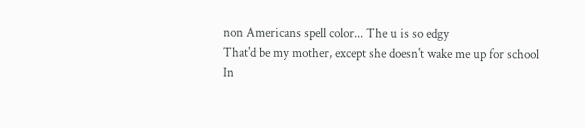non Americans spell color... The u is so edgy
That'd be my mother, except she doesn't wake me up for school
In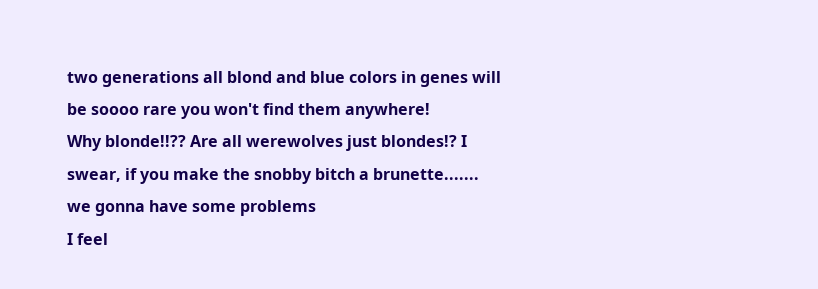two generations all blond and blue colors in genes will be soooo rare you won't find them anywhere!
Why blonde!!?? Are all werewolves just blondes!? I swear, if you make the snobby bitch a brunette....... we gonna have some problems
I feel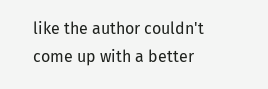like the author couldn't come up with a better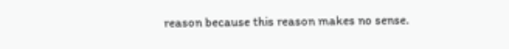reason because this reason makes no sense.